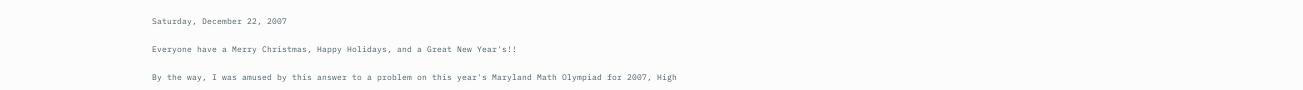Saturday, December 22, 2007

Everyone have a Merry Christmas, Happy Holidays, and a Great New Year's!!

By the way, I was amused by this answer to a problem on this year's Maryland Math Olympiad for 2007, High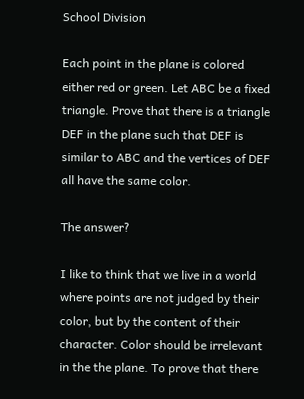School Division

Each point in the plane is colored either red or green. Let ABC be a fixed triangle. Prove that there is a triangle DEF in the plane such that DEF is similar to ABC and the vertices of DEF all have the same color.

The answer?

I like to think that we live in a world where points are not judged by their color, but by the content of their character. Color should be irrelevant in the the plane. To prove that there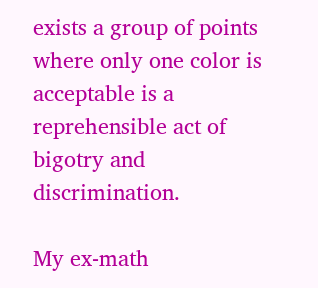exists a group of points where only one color is acceptable is a reprehensible act of bigotry and discrimination.

My ex-math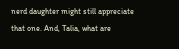nerd daughter might still appreciate that one. And, Talia, what are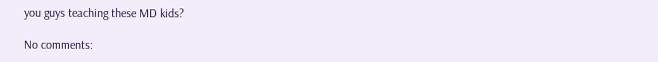you guys teaching these MD kids?

No comments: